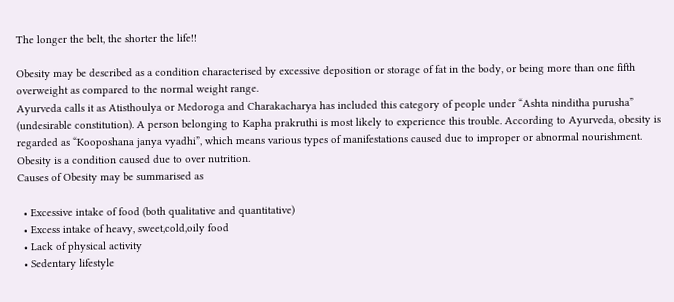The longer the belt, the shorter the life!!

Obesity may be described as a condition characterised by excessive deposition or storage of fat in the body, or being more than one fifth overweight as compared to the normal weight range.
Ayurveda calls it as Atisthoulya or Medoroga and Charakacharya has included this category of people under “Ashta ninditha purusha” (undesirable constitution). A person belonging to Kapha prakruthi is most likely to experience this trouble. According to Ayurveda, obesity is regarded as “Kooposhana janya vyadhi”, which means various types of manifestations caused due to improper or abnormal nourishment. Obesity is a condition caused due to over nutrition.
Causes of Obesity may be summarised as

  • Excessive intake of food (both qualitative and quantitative)
  • Excess intake of heavy, sweet,cold,oily food
  • Lack of physical activity
  • Sedentary lifestyle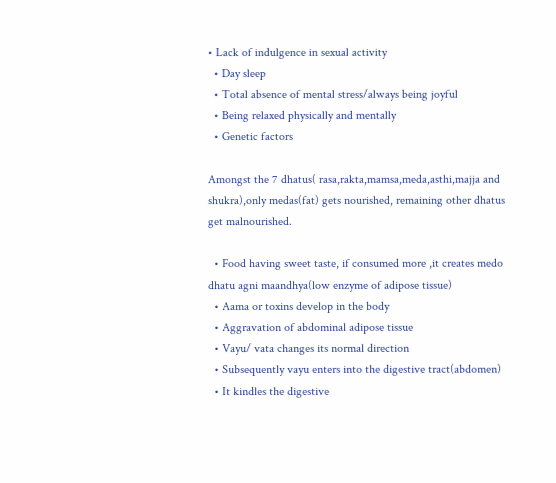• Lack of indulgence in sexual activity
  • Day sleep
  • Total absence of mental stress/always being joyful
  • Being relaxed physically and mentally
  • Genetic factors

Amongst the 7 dhatus( rasa,rakta,mamsa,meda,asthi,majja and shukra),only medas(fat) gets nourished, remaining other dhatus get malnourished.

  • Food having sweet taste, if consumed more ,it creates medo dhatu agni maandhya(low enzyme of adipose tissue)
  • Aama or toxins develop in the body
  • Aggravation of abdominal adipose tissue
  • Vayu/ vata changes its normal direction
  • Subsequently vayu enters into the digestive tract(abdomen)
  • It kindles the digestive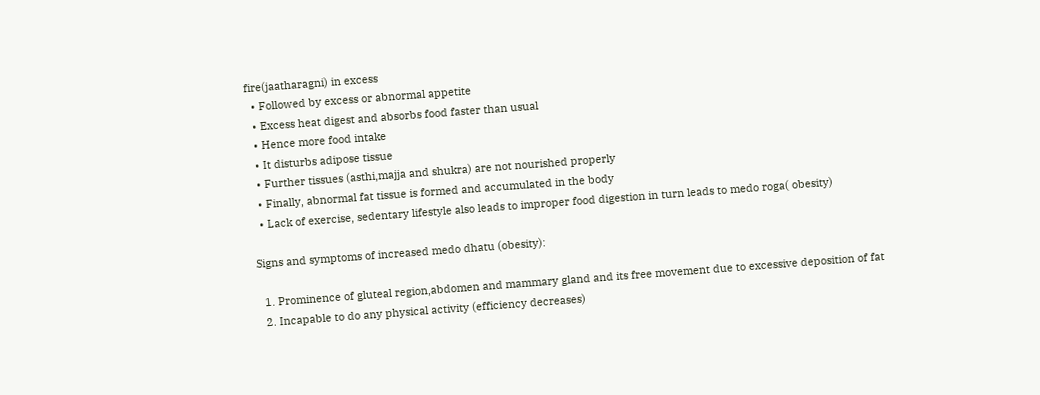fire(jaatharagni) in excess
  • Followed by excess or abnormal appetite
  • Excess heat digest and absorbs food faster than usual
  • Hence more food intake
  • It disturbs adipose tissue
  • Further tissues (asthi,majja and shukra) are not nourished properly
  • Finally, abnormal fat tissue is formed and accumulated in the body
  • Lack of exercise, sedentary lifestyle also leads to improper food digestion in turn leads to medo roga( obesity)

Signs and symptoms of increased medo dhatu (obesity):

  1. Prominence of gluteal region,abdomen and mammary gland and its free movement due to excessive deposition of fat
  2. Incapable to do any physical activity (efficiency decreases)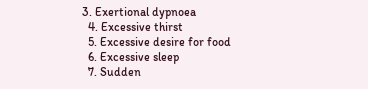3. Exertional dypnoea
  4. Excessive thirst
  5. Excessive desire for food
  6. Excessive sleep
  7. Sudden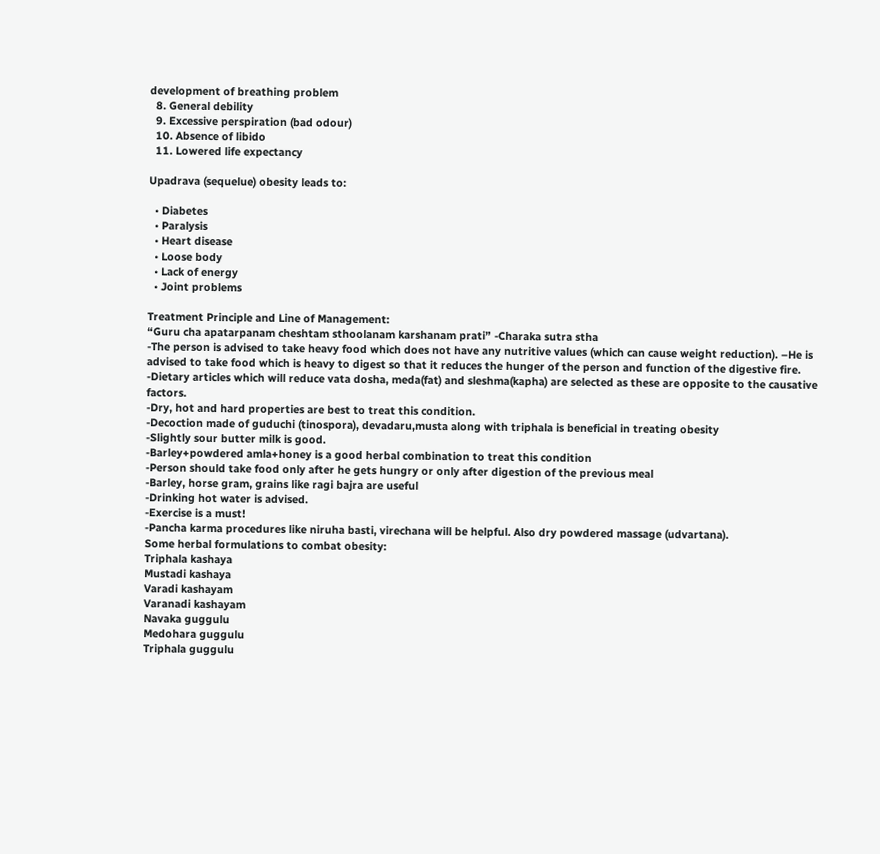development of breathing problem
  8. General debility
  9. Excessive perspiration (bad odour)
  10. Absence of libido
  11. Lowered life expectancy

Upadrava (sequelue) obesity leads to:

  • Diabetes
  • Paralysis
  • Heart disease
  • Loose body
  • Lack of energy
  • Joint problems

Treatment Principle and Line of Management:
“Guru cha apatarpanam cheshtam sthoolanam karshanam prati” -Charaka sutra stha
-The person is advised to take heavy food which does not have any nutritive values (which can cause weight reduction). –He is advised to take food which is heavy to digest so that it reduces the hunger of the person and function of the digestive fire.
-Dietary articles which will reduce vata dosha, meda(fat) and sleshma(kapha) are selected as these are opposite to the causative factors.
-Dry, hot and hard properties are best to treat this condition.
-Decoction made of guduchi (tinospora), devadaru,musta along with triphala is beneficial in treating obesity
-Slightly sour butter milk is good.
-Barley+powdered amla+honey is a good herbal combination to treat this condition
-Person should take food only after he gets hungry or only after digestion of the previous meal
-Barley, horse gram, grains like ragi bajra are useful
-Drinking hot water is advised.
-Exercise is a must!
-Pancha karma procedures like niruha basti, virechana will be helpful. Also dry powdered massage (udvartana).
Some herbal formulations to combat obesity:
Triphala kashaya
Mustadi kashaya
Varadi kashayam
Varanadi kashayam
Navaka guggulu
Medohara guggulu
Triphala guggulu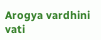Arogya vardhini vati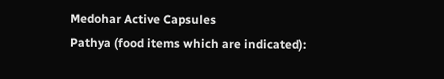Medohar Active Capsules
Pathya (food items which are indicated):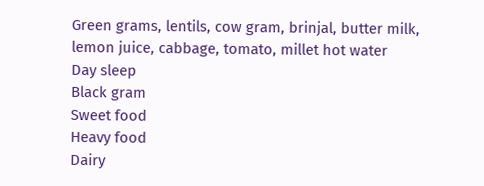Green grams, lentils, cow gram, brinjal, butter milk, lemon juice, cabbage, tomato, millet hot water
Day sleep
Black gram
Sweet food
Heavy food
Dairy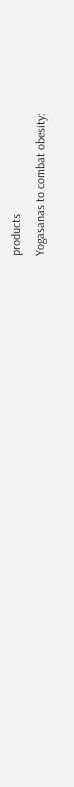products
Yogasanas to combat obesity: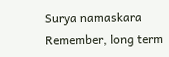Surya namaskara
Remember, long term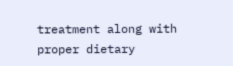treatment along with proper dietary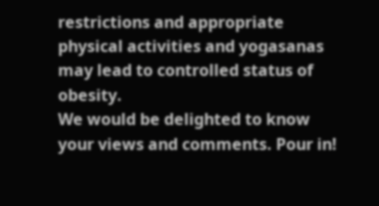restrictions and appropriate physical activities and yogasanas may lead to controlled status of obesity.
We would be delighted to know your views and comments. Pour in!